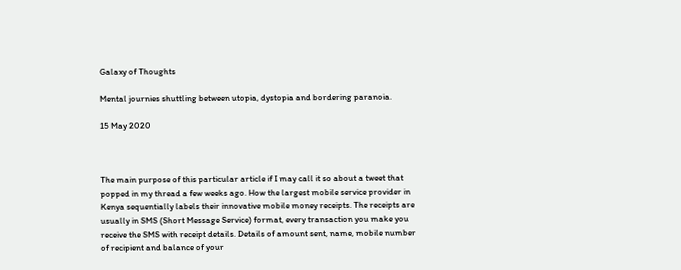Galaxy of Thoughts

Mental journies shuttling between utopia, dystopia and bordering paranoia.

15 May 2020



The main purpose of this particular article if I may call it so about a tweet that popped in my thread a few weeks ago. How the largest mobile service provider in Kenya sequentially labels their innovative mobile money receipts. The receipts are usually in SMS (Short Message Service) format, every transaction you make you receive the SMS with receipt details. Details of amount sent, name, mobile number of recipient and balance of your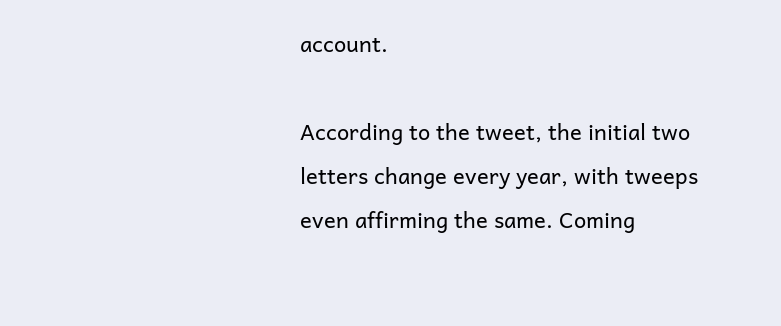account.

According to the tweet, the initial two letters change every year, with tweeps even affirming the same. Coming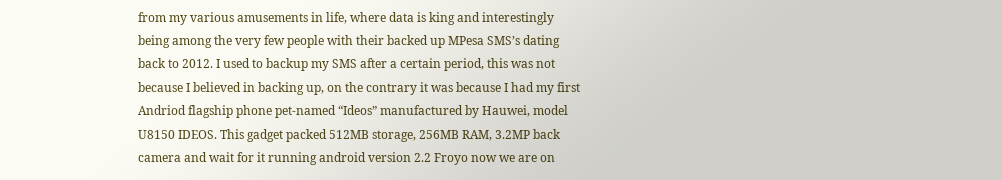from my various amusements in life, where data is king and interestingly being among the very few people with their backed up MPesa SMS’s dating back to 2012. I used to backup my SMS after a certain period, this was not because I believed in backing up, on the contrary it was because I had my first Andriod flagship phone pet-named “Ideos” manufactured by Hauwei, model U8150 IDEOS. This gadget packed 512MB storage, 256MB RAM, 3.2MP back camera and wait for it running android version 2.2 Froyo now we are on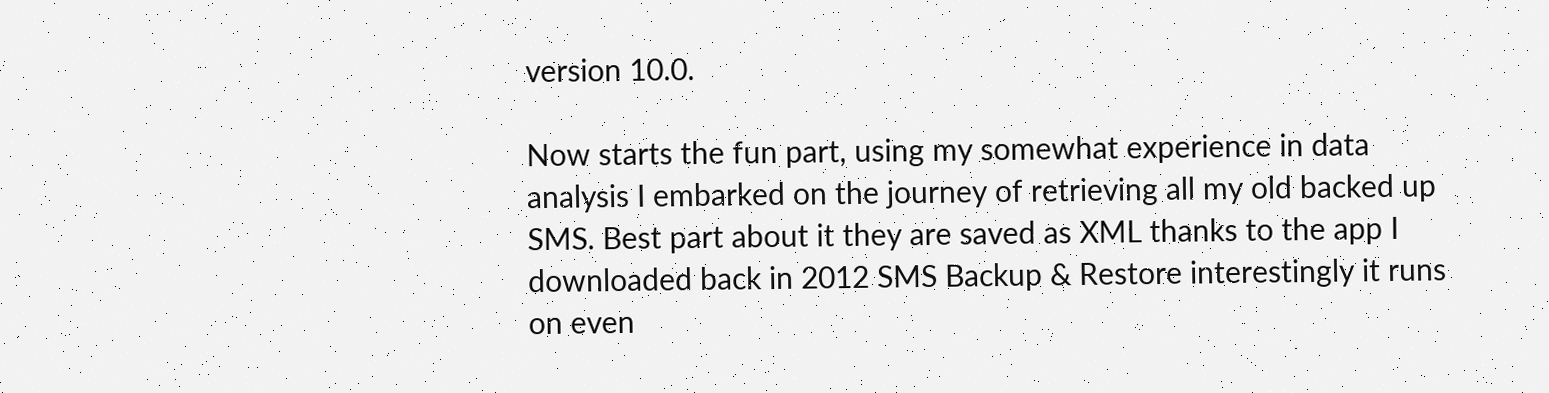version 10.0.

Now starts the fun part, using my somewhat experience in data analysis I embarked on the journey of retrieving all my old backed up SMS. Best part about it they are saved as XML thanks to the app I downloaded back in 2012 SMS Backup & Restore interestingly it runs on even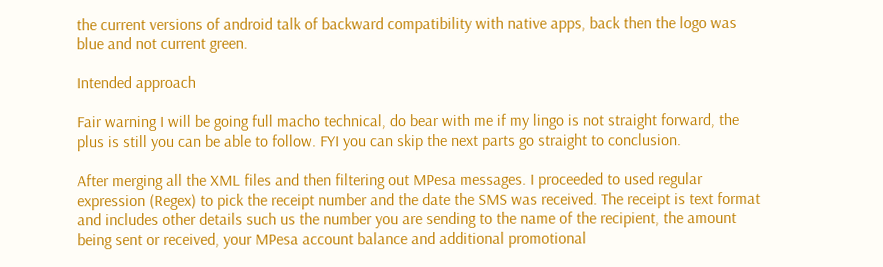the current versions of android talk of backward compatibility with native apps, back then the logo was blue and not current green.

Intended approach

Fair warning I will be going full macho technical, do bear with me if my lingo is not straight forward, the plus is still you can be able to follow. FYI you can skip the next parts go straight to conclusion.

After merging all the XML files and then filtering out MPesa messages. I proceeded to used regular expression (Regex) to pick the receipt number and the date the SMS was received. The receipt is text format and includes other details such us the number you are sending to the name of the recipient, the amount being sent or received, your MPesa account balance and additional promotional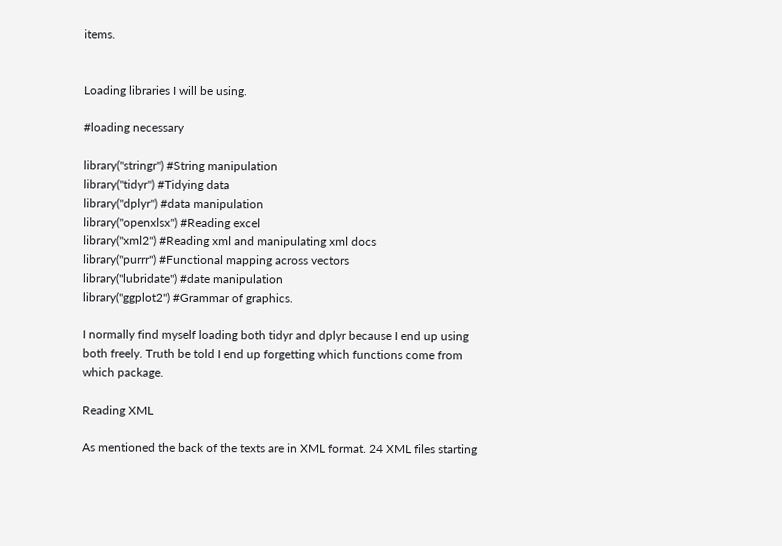items.


Loading libraries I will be using.

#loading necessary

library("stringr") #String manipulation
library("tidyr") #Tidying data
library("dplyr") #data manipulation
library("openxlsx") #Reading excel
library("xml2") #Reading xml and manipulating xml docs
library("purrr") #Functional mapping across vectors
library("lubridate") #date manipulation
library("ggplot2") #Grammar of graphics.

I normally find myself loading both tidyr and dplyr because I end up using both freely. Truth be told I end up forgetting which functions come from which package.

Reading XML

As mentioned the back of the texts are in XML format. 24 XML files starting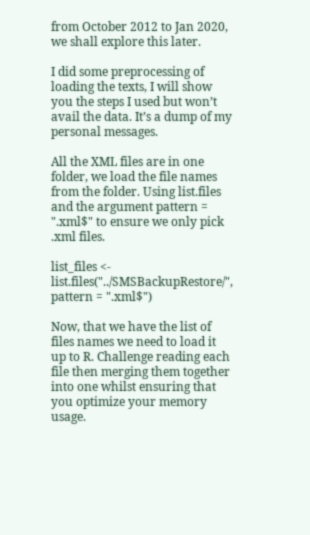from October 2012 to Jan 2020, we shall explore this later.

I did some preprocessing of loading the texts, I will show you the steps I used but won’t avail the data. It’s a dump of my personal messages.

All the XML files are in one folder, we load the file names from the folder. Using list.files and the argument pattern = ".xml$" to ensure we only pick .xml files.

list_files <- list.files("../SMSBackupRestore/", pattern = ".xml$")

Now, that we have the list of files names we need to load it up to R. Challenge reading each file then merging them together into one whilst ensuring that you optimize your memory usage.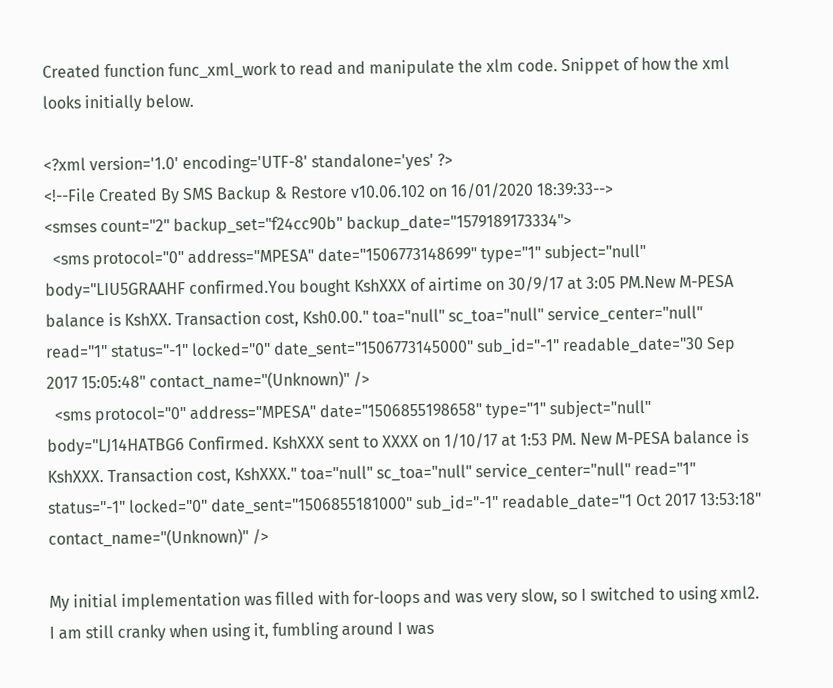Created function func_xml_work to read and manipulate the xlm code. Snippet of how the xml looks initially below.

<?xml version='1.0' encoding='UTF-8' standalone='yes' ?>
<!--File Created By SMS Backup & Restore v10.06.102 on 16/01/2020 18:39:33-->
<smses count="2" backup_set="f24cc90b" backup_date="1579189173334">
  <sms protocol="0" address="MPESA" date="1506773148699" type="1" subject="null" body="LIU5GRAAHF confirmed.You bought KshXXX of airtime on 30/9/17 at 3:05 PM.New M-PESA balance is KshXX. Transaction cost, Ksh0.00." toa="null" sc_toa="null" service_center="null" read="1" status="-1" locked="0" date_sent="1506773145000" sub_id="-1" readable_date="30 Sep 2017 15:05:48" contact_name="(Unknown)" />
  <sms protocol="0" address="MPESA" date="1506855198658" type="1" subject="null" body="LJ14HATBG6 Confirmed. KshXXX sent to XXXX on 1/10/17 at 1:53 PM. New M-PESA balance is KshXXX. Transaction cost, KshXXX." toa="null" sc_toa="null" service_center="null" read="1" status="-1" locked="0" date_sent="1506855181000" sub_id="-1" readable_date="1 Oct 2017 13:53:18" contact_name="(Unknown)" />

My initial implementation was filled with for-loops and was very slow, so I switched to using xml2. I am still cranky when using it, fumbling around I was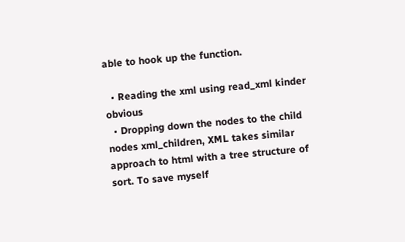able to hook up the function.

  • Reading the xml using read_xml kinder obvious
  • Dropping down the nodes to the child nodes xml_children, XML takes similar approach to html with a tree structure of sort. To save myself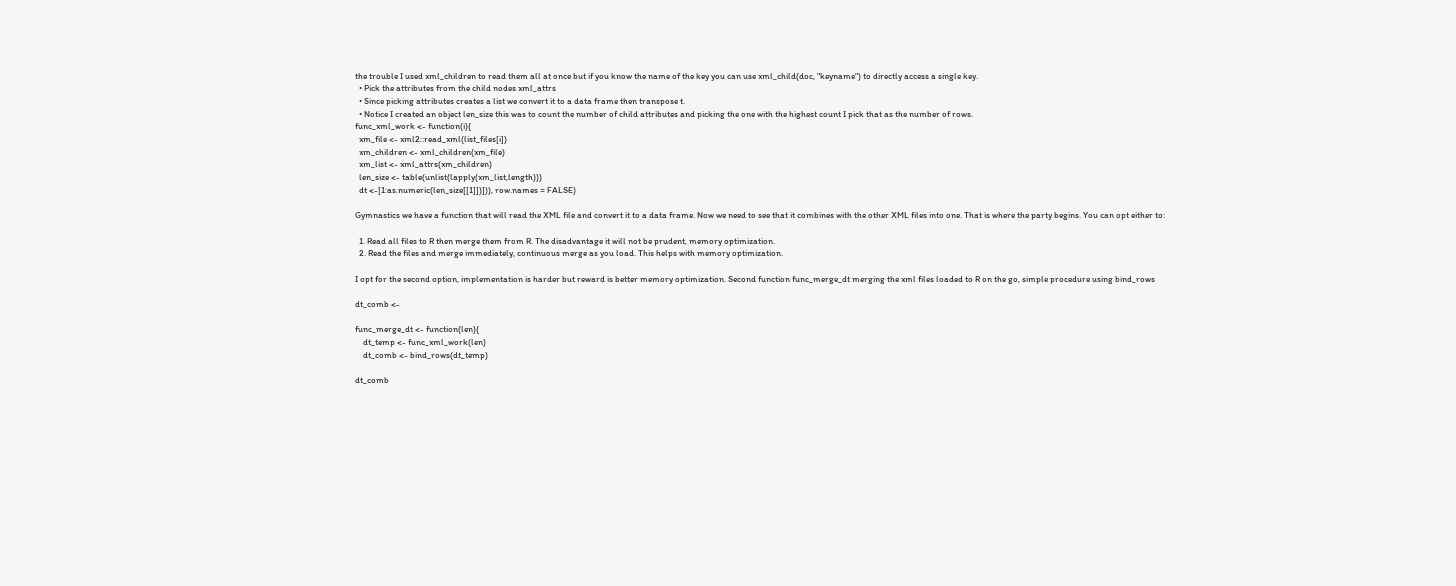the trouble I used xml_children to read them all at once but if you know the name of the key you can use xml_child(doc, "keyname") to directly access a single key.
  • Pick the attributes from the child nodes xml_attrs
  • Since picking attributes creates a list we convert it to a data frame then transpose t.
  • Notice I created an object len_size this was to count the number of child attributes and picking the one with the highest count I pick that as the number of rows.
func_xml_work <- function(i){
  xm_file <- xml2::read_xml(list_files[i])
  xm_children <- xml_children(xm_file)
  xm_list <- xml_attrs(xm_children)
  len_size <- table(unlist(lapply(xm_list,length)))
  dt <-[1:as.numeric(len_size[[1]])])), row.names = FALSE)

Gymnastics we have a function that will read the XML file and convert it to a data frame. Now we need to see that it combines with the other XML files into one. That is where the party begins. You can opt either to:

  1. Read all files to R then merge them from R. The disadvantage it will not be prudent, memory optimization.
  2. Read the files and merge immediately, continuous merge as you load. This helps with memory optimization.

I opt for the second option, implementation is harder but reward is better memory optimization. Second function func_merge_dt merging the xml files loaded to R on the go, simple procedure using bind_rows

dt_comb <-

func_merge_dt <- function(len){
    dt_temp <- func_xml_work(len)
    dt_comb <- bind_rows(dt_temp)

dt_comb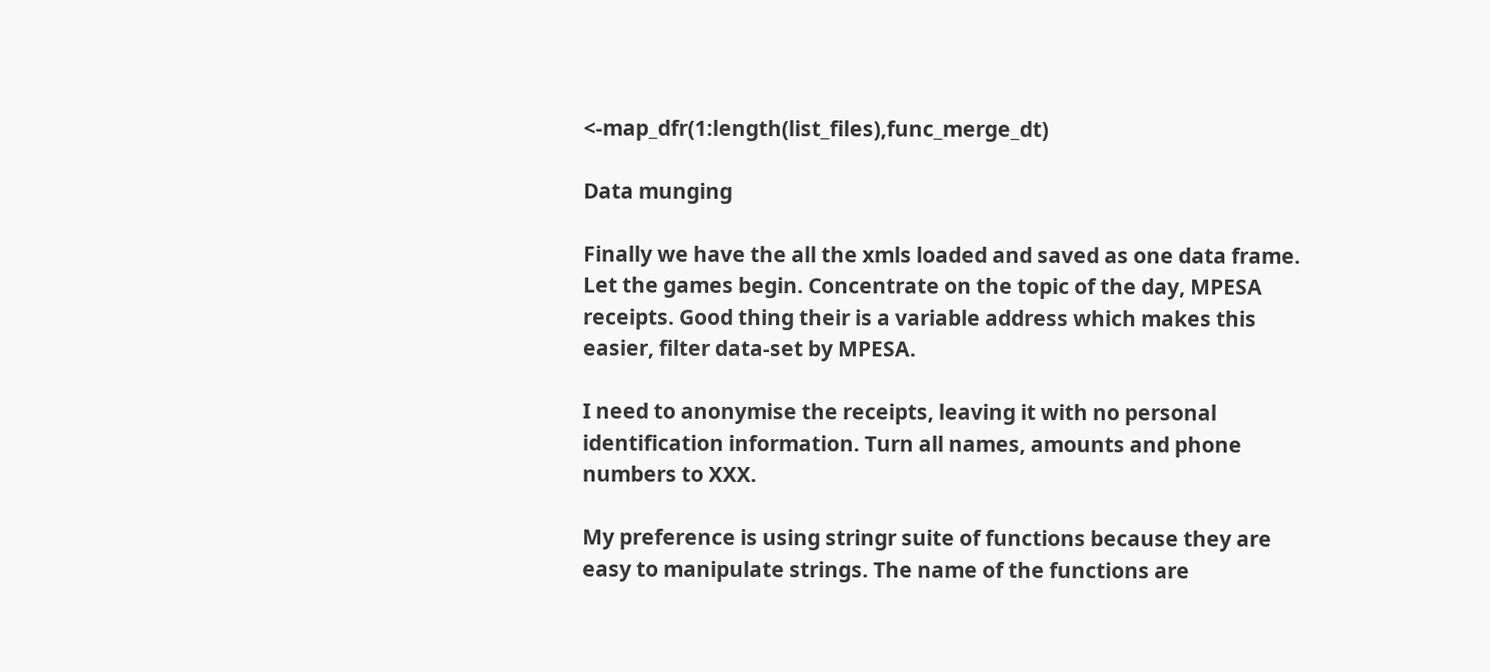<-map_dfr(1:length(list_files),func_merge_dt)

Data munging

Finally we have the all the xmls loaded and saved as one data frame. Let the games begin. Concentrate on the topic of the day, MPESA receipts. Good thing their is a variable address which makes this easier, filter data-set by MPESA.

I need to anonymise the receipts, leaving it with no personal identification information. Turn all names, amounts and phone numbers to XXX.

My preference is using stringr suite of functions because they are easy to manipulate strings. The name of the functions are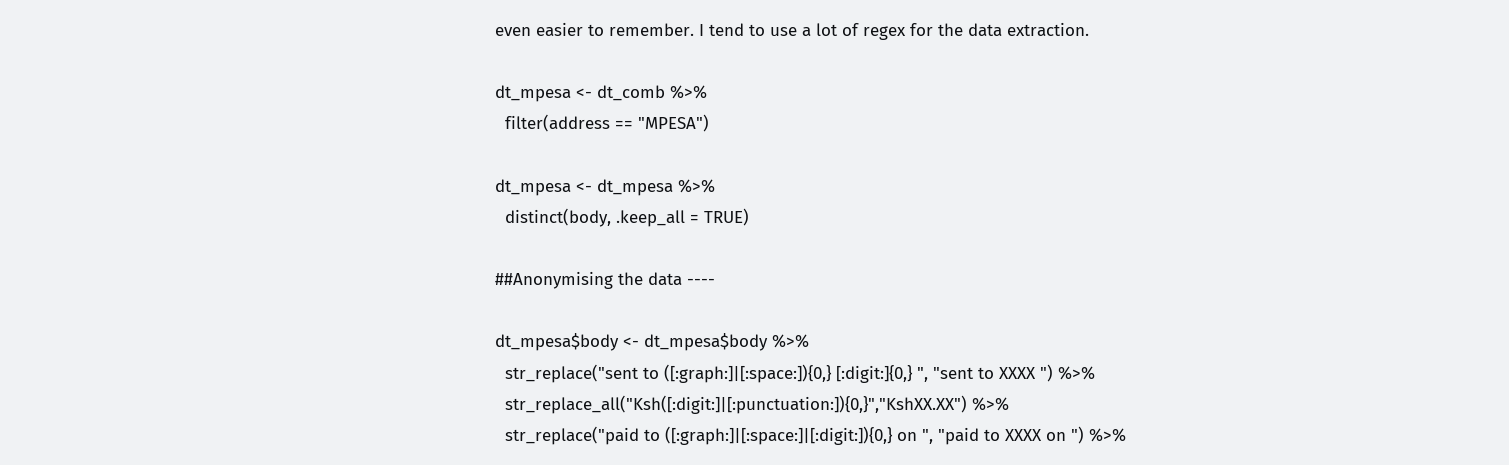even easier to remember. I tend to use a lot of regex for the data extraction.

dt_mpesa <- dt_comb %>%
  filter(address == "MPESA")

dt_mpesa <- dt_mpesa %>%
  distinct(body, .keep_all = TRUE)

##Anonymising the data ----

dt_mpesa$body <- dt_mpesa$body %>%
  str_replace("sent to ([:graph:]|[:space:]){0,} [:digit:]{0,} ", "sent to XXXX ") %>%
  str_replace_all("Ksh([:digit:]|[:punctuation:]){0,}","KshXX.XX") %>%
  str_replace("paid to ([:graph:]|[:space:]|[:digit:]){0,} on ", "paid to XXXX on ") %>%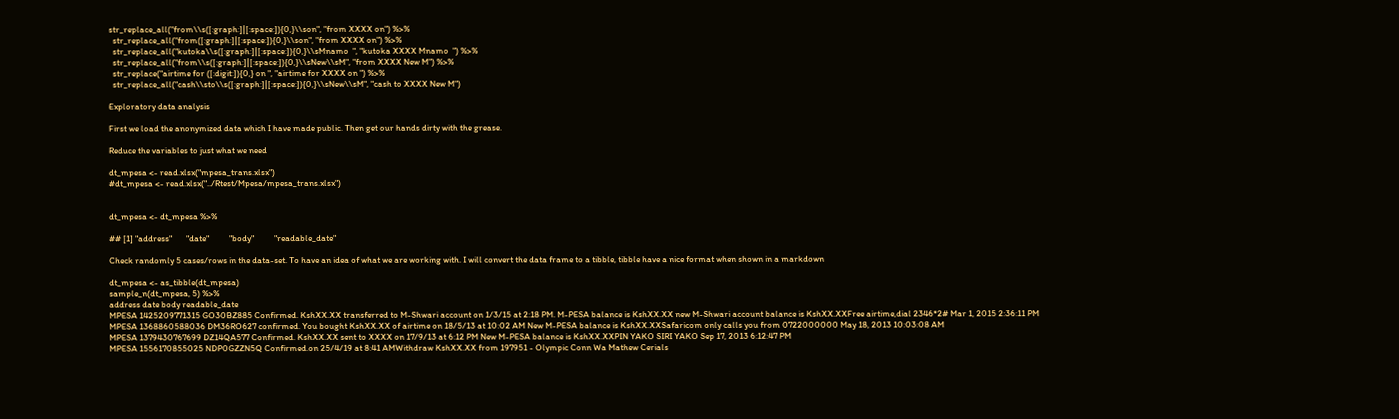str_replace_all("from\\s([:graph:]|[:space:]){0,}\\son", "from XXXX on") %>%
  str_replace_all("from([:graph:]|[:space:]){0,}\\son", "from XXXX on") %>%
  str_replace_all("kutoka\\s([:graph:]|[:space:]){0,}\\sMnamo  ", "kutoka XXXX Mnamo  ") %>%
  str_replace_all("from\\s([:graph:]|[:space:]){0,}\\sNew\\sM", "from XXXX New M") %>%
  str_replace("airtime for ([:digit:]){0,} on ", "airtime for XXXX on ") %>%
  str_replace_all("cash\\sto\\s([:graph:]|[:space:]){0,}\\sNew\\sM", "cash to XXXX New M")

Exploratory data analysis

First we load the anonymized data which I have made public. Then get our hands dirty with the grease.

Reduce the variables to just what we need

dt_mpesa <- read.xlsx("mpesa_trans.xlsx")
#dt_mpesa <- read.xlsx("../Rtest/Mpesa/mpesa_trans.xlsx")


dt_mpesa <- dt_mpesa %>%

## [1] "address"       "date"          "body"          "readable_date"

Check randomly 5 cases/rows in the data-set. To have an idea of what we are working with. I will convert the data frame to a tibble, tibble have a nice format when shown in a markdown

dt_mpesa <- as_tibble(dt_mpesa)
sample_n(dt_mpesa, 5) %>%
address date body readable_date
MPESA 1425209771315 GO30BZ885 Confirmed. KshXX.XX transferred to M-Shwari account on 1/3/15 at 2:18 PM. M-PESA balance is KshXX.XX new M-Shwari account balance is KshXX.XXFree airtime,dial 2346*2# Mar 1, 2015 2:36:11 PM
MPESA 1368860588036 DM36RO627 confirmed. You bought KshXX.XX of airtime on 18/5/13 at 10:02 AM New M-PESA balance is KshXX.XXSafaricom only calls you from 0722000000 May 18, 2013 10:03:08 AM
MPESA 1379430767699 DZ14QA577 Confirmed. KshXX.XX sent to XXXX on 17/9/13 at 6:12 PM New M-PESA balance is KshXX.XXPIN YAKO SIRI YAKO Sep 17, 2013 6:12:47 PM
MPESA 1556170855025 NDP0GZZN5Q Confirmed.on 25/4/19 at 8:41 AMWithdraw KshXX.XX from 197951 - Olympic Conn Wa Mathew Cerials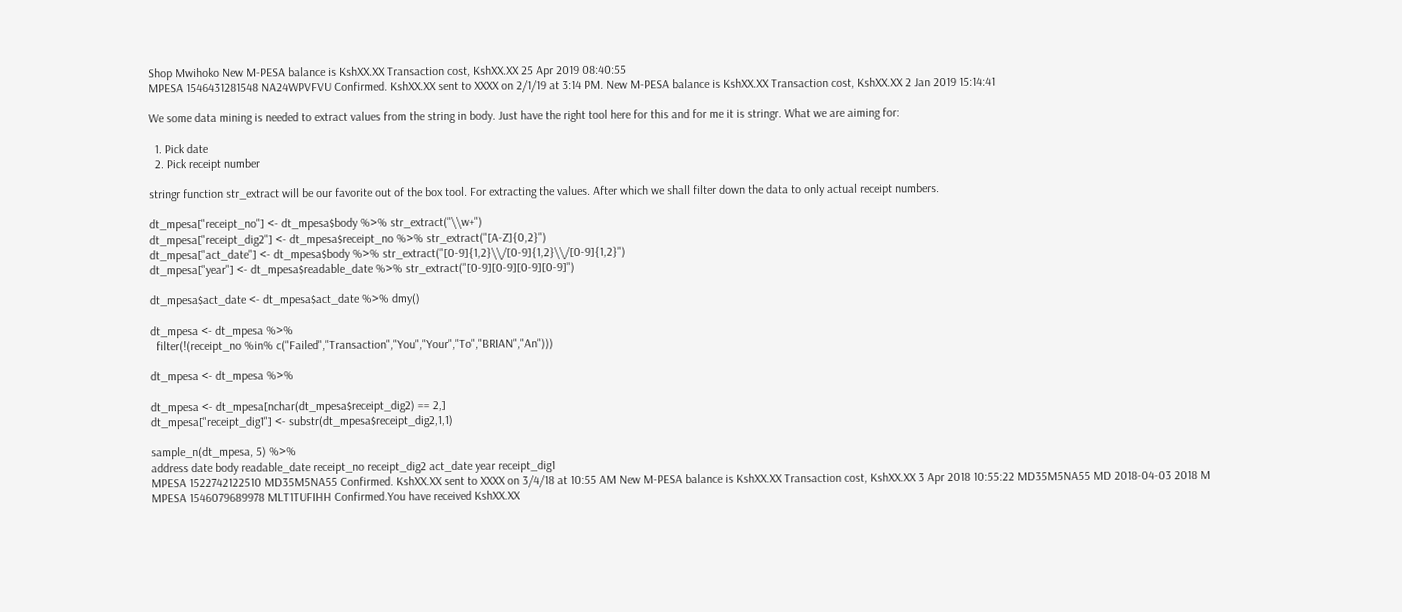Shop Mwihoko New M-PESA balance is KshXX.XX Transaction cost, KshXX.XX 25 Apr 2019 08:40:55
MPESA 1546431281548 NA24WPVFVU Confirmed. KshXX.XX sent to XXXX on 2/1/19 at 3:14 PM. New M-PESA balance is KshXX.XX Transaction cost, KshXX.XX 2 Jan 2019 15:14:41

We some data mining is needed to extract values from the string in body. Just have the right tool here for this and for me it is stringr. What we are aiming for:

  1. Pick date
  2. Pick receipt number

stringr function str_extract will be our favorite out of the box tool. For extracting the values. After which we shall filter down the data to only actual receipt numbers.

dt_mpesa["receipt_no"] <- dt_mpesa$body %>% str_extract("\\w+")
dt_mpesa["receipt_dig2"] <- dt_mpesa$receipt_no %>% str_extract("[A-Z]{0,2}")
dt_mpesa["act_date"] <- dt_mpesa$body %>% str_extract("[0-9]{1,2}\\/[0-9]{1,2}\\/[0-9]{1,2}")
dt_mpesa["year"] <- dt_mpesa$readable_date %>% str_extract("[0-9][0-9][0-9][0-9]")

dt_mpesa$act_date <- dt_mpesa$act_date %>% dmy()

dt_mpesa <- dt_mpesa %>%
  filter(!(receipt_no %in% c("Failed","Transaction","You","Your","To","BRIAN","An")))

dt_mpesa <- dt_mpesa %>%

dt_mpesa <- dt_mpesa[nchar(dt_mpesa$receipt_dig2) == 2,]
dt_mpesa["receipt_dig1"] <- substr(dt_mpesa$receipt_dig2,1,1)

sample_n(dt_mpesa, 5) %>%
address date body readable_date receipt_no receipt_dig2 act_date year receipt_dig1
MPESA 1522742122510 MD35M5NA55 Confirmed. KshXX.XX sent to XXXX on 3/4/18 at 10:55 AM New M-PESA balance is KshXX.XX Transaction cost, KshXX.XX 3 Apr 2018 10:55:22 MD35M5NA55 MD 2018-04-03 2018 M
MPESA 1546079689978 MLT1TUFIHH Confirmed.You have received KshXX.XX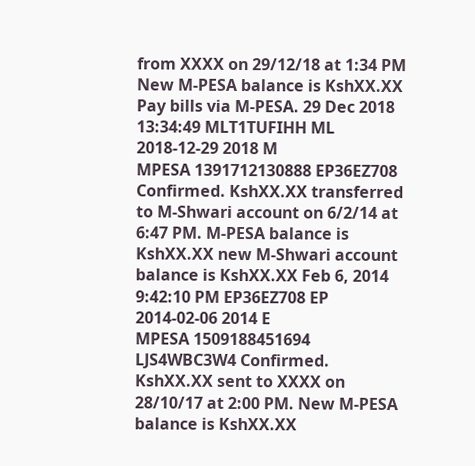from XXXX on 29/12/18 at 1:34 PM New M-PESA balance is KshXX.XX Pay bills via M-PESA. 29 Dec 2018 13:34:49 MLT1TUFIHH ML 2018-12-29 2018 M
MPESA 1391712130888 EP36EZ708 Confirmed. KshXX.XX transferred to M-Shwari account on 6/2/14 at 6:47 PM. M-PESA balance is KshXX.XX new M-Shwari account balance is KshXX.XX Feb 6, 2014 9:42:10 PM EP36EZ708 EP 2014-02-06 2014 E
MPESA 1509188451694 LJS4WBC3W4 Confirmed. KshXX.XX sent to XXXX on 28/10/17 at 2:00 PM. New M-PESA balance is KshXX.XX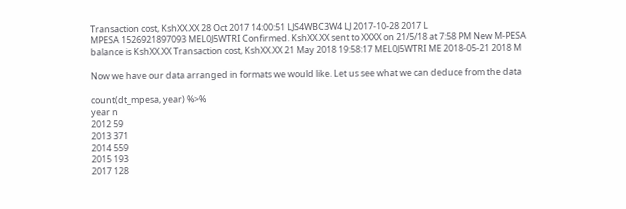Transaction cost, KshXX.XX 28 Oct 2017 14:00:51 LJS4WBC3W4 LJ 2017-10-28 2017 L
MPESA 1526921897093 MEL0J5WTRI Confirmed. KshXX.XX sent to XXXX on 21/5/18 at 7:58 PM New M-PESA balance is KshXX.XX Transaction cost, KshXX.XX 21 May 2018 19:58:17 MEL0J5WTRI ME 2018-05-21 2018 M

Now we have our data arranged in formats we would like. Let us see what we can deduce from the data

count(dt_mpesa, year) %>%
year n
2012 59
2013 371
2014 559
2015 193
2017 128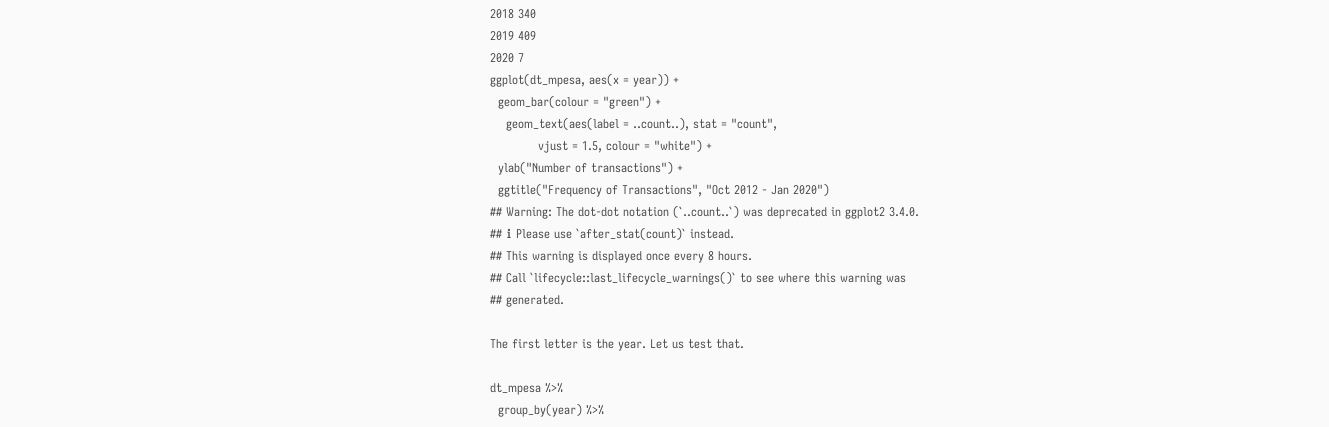2018 340
2019 409
2020 7
ggplot(dt_mpesa, aes(x = year)) +
  geom_bar(colour = "green") +
    geom_text(aes(label = ..count..), stat = "count",
            vjust = 1.5, colour = "white") +
  ylab("Number of transactions") +
  ggtitle("Frequency of Transactions", "Oct 2012 - Jan 2020")
## Warning: The dot-dot notation (`..count..`) was deprecated in ggplot2 3.4.0.
## ℹ Please use `after_stat(count)` instead.
## This warning is displayed once every 8 hours.
## Call `lifecycle::last_lifecycle_warnings()` to see where this warning was
## generated.

The first letter is the year. Let us test that.

dt_mpesa %>%
  group_by(year) %>%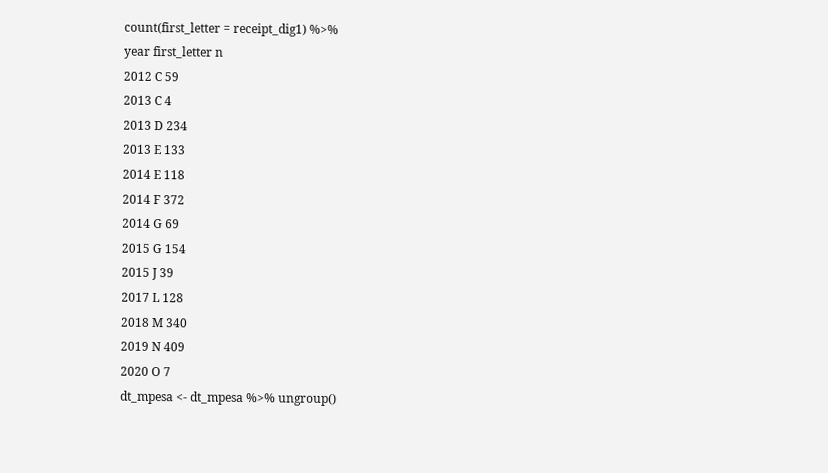count(first_letter = receipt_dig1) %>%
year first_letter n
2012 C 59
2013 C 4
2013 D 234
2013 E 133
2014 E 118
2014 F 372
2014 G 69
2015 G 154
2015 J 39
2017 L 128
2018 M 340
2019 N 409
2020 O 7
dt_mpesa <- dt_mpesa %>% ungroup()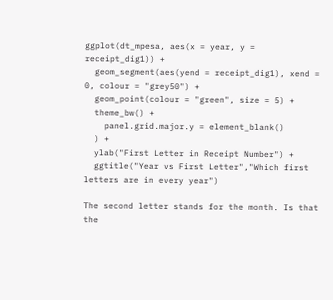ggplot(dt_mpesa, aes(x = year, y = receipt_dig1)) +
  geom_segment(aes(yend = receipt_dig1), xend = 0, colour = "grey50") +
  geom_point(colour = "green", size = 5) +
  theme_bw() +
    panel.grid.major.y = element_blank()
  ) +
  ylab("First Letter in Receipt Number") +
  ggtitle("Year vs First Letter","Which first letters are in every year")

The second letter stands for the month. Is that the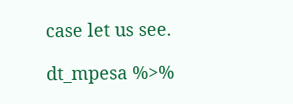case let us see.

dt_mpesa %>%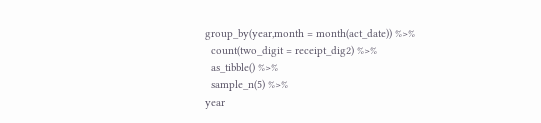group_by(year,month = month(act_date)) %>%
  count(two_digit = receipt_dig2) %>%
  as_tibble() %>%
  sample_n(5) %>%
year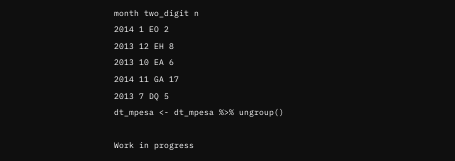month two_digit n
2014 1 EO 2
2013 12 EH 8
2013 10 EA 6
2014 11 GA 17
2013 7 DQ 5
dt_mpesa <- dt_mpesa %>% ungroup()

Work in progress